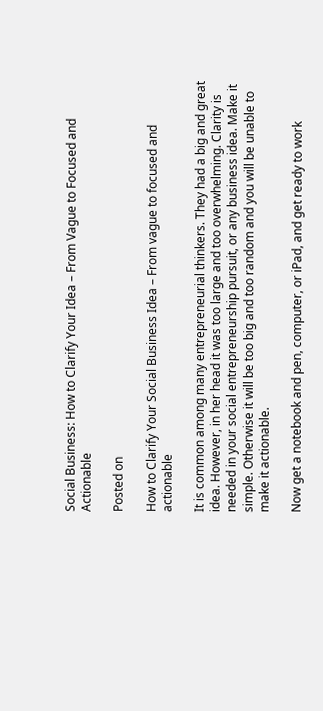Social Business: How to Clarify Your Idea – From Vague to Focused and Actionable

Posted on

How to Clarify Your Social Business Idea – From vague to focused and actionable

It is common among many entrepreneurial thinkers. They had a big and great idea. However, in her head it was too large and too overwhelming. Clarity is needed in your social entrepreneurship pursuit, or any business idea. Make it simple. Otherwise it will be too big and too random and you will be unable to make it actionable.

Now get a notebook and pen, computer, or iPad, and get ready to work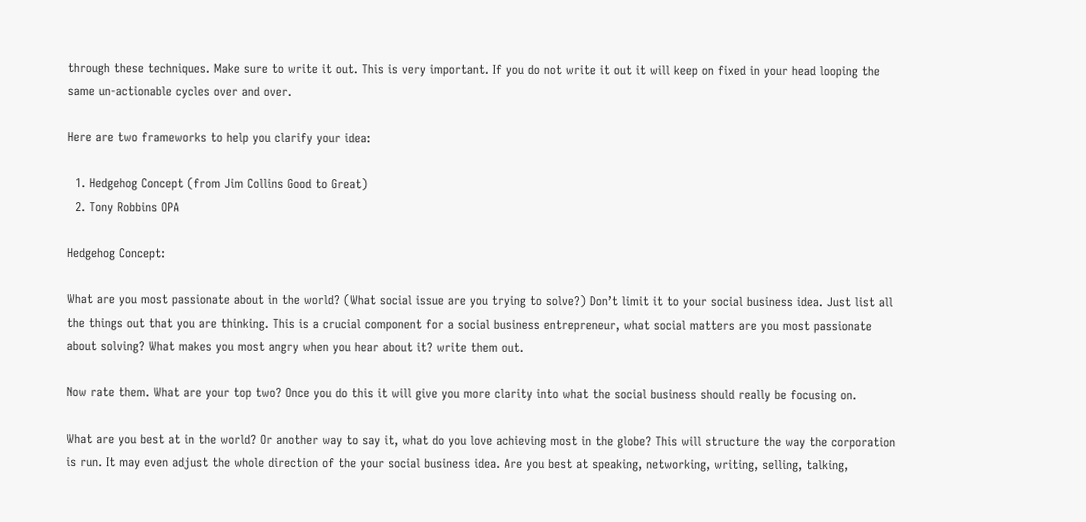through these techniques. Make sure to write it out. This is very important. If you do not write it out it will keep on fixed in your head looping the same un-actionable cycles over and over.

Here are two frameworks to help you clarify your idea:

  1. Hedgehog Concept (from Jim Collins Good to Great)
  2. Tony Robbins OPA

Hedgehog Concept:

What are you most passionate about in the world? (What social issue are you trying to solve?) Don’t limit it to your social business idea. Just list all the things out that you are thinking. This is a crucial component for a social business entrepreneur, what social matters are you most passionate about solving? What makes you most angry when you hear about it? write them out.

Now rate them. What are your top two? Once you do this it will give you more clarity into what the social business should really be focusing on.

What are you best at in the world? Or another way to say it, what do you love achieving most in the globe? This will structure the way the corporation is run. It may even adjust the whole direction of the your social business idea. Are you best at speaking, networking, writing, selling, talking,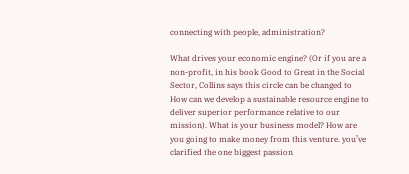connecting with people, administration?

What drives your economic engine? (Or if you are a non-profit, in his book Good to Great in the Social Sector, Collins says this circle can be changed to How can we develop a sustainable resource engine to deliver superior performance relative to our mission). What is your business model? How are you going to make money from this venture. you’ve clarified the one biggest passion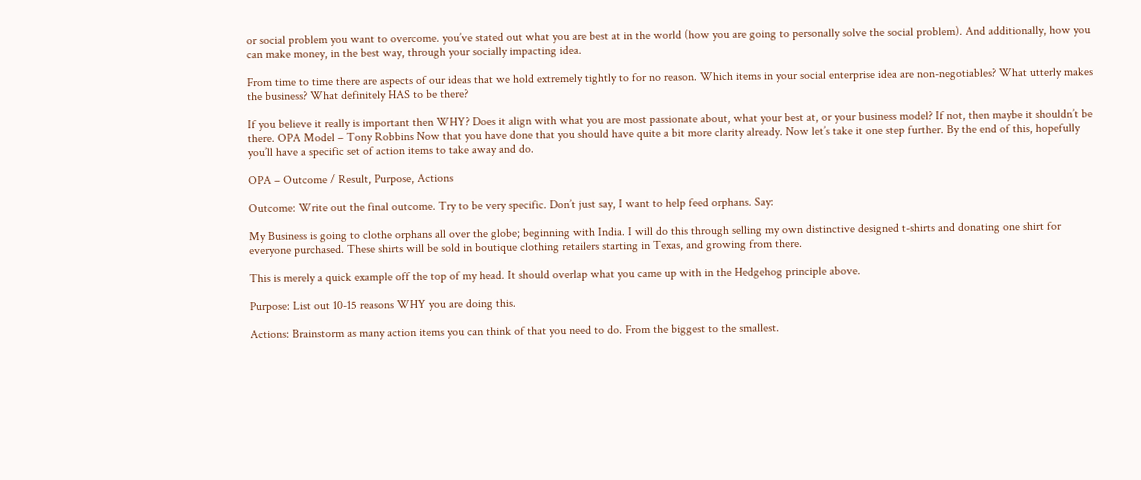or social problem you want to overcome. you’ve stated out what you are best at in the world (how you are going to personally solve the social problem). And additionally, how you can make money, in the best way, through your socially impacting idea.

From time to time there are aspects of our ideas that we hold extremely tightly to for no reason. Which items in your social enterprise idea are non-negotiables? What utterly makes the business? What definitely HAS to be there?

If you believe it really is important then WHY? Does it align with what you are most passionate about, what your best at, or your business model? If not, then maybe it shouldn’t be there. OPA Model – Tony Robbins Now that you have done that you should have quite a bit more clarity already. Now let’s take it one step further. By the end of this, hopefully you’ll have a specific set of action items to take away and do.

OPA – Outcome / Result, Purpose, Actions

Outcome: Write out the final outcome. Try to be very specific. Don’t just say, I want to help feed orphans. Say:

My Business is going to clothe orphans all over the globe; beginning with India. I will do this through selling my own distinctive designed t-shirts and donating one shirt for everyone purchased. These shirts will be sold in boutique clothing retailers starting in Texas, and growing from there.

This is merely a quick example off the top of my head. It should overlap what you came up with in the Hedgehog principle above.

Purpose: List out 10-15 reasons WHY you are doing this.

Actions: Brainstorm as many action items you can think of that you need to do. From the biggest to the smallest.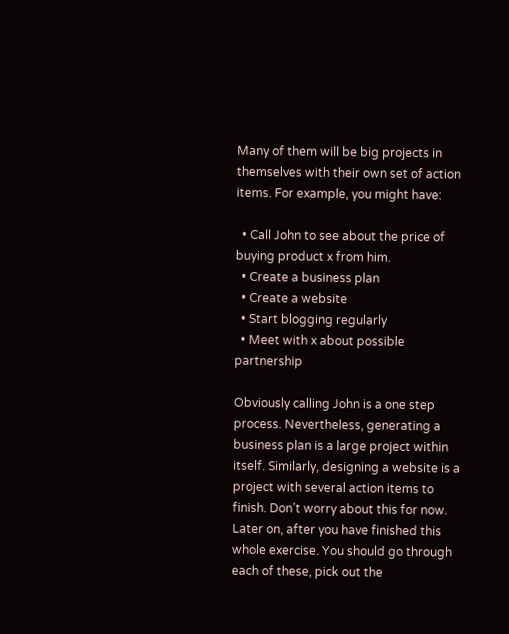Many of them will be big projects in themselves with their own set of action items. For example, you might have:

  • Call John to see about the price of buying product x from him.
  • Create a business plan
  • Create a website
  • Start blogging regularly
  • Meet with x about possible partnership

Obviously calling John is a one step process. Nevertheless, generating a business plan is a large project within itself. Similarly, designing a website is a project with several action items to finish. Don’t worry about this for now. Later on, after you have finished this whole exercise. You should go through each of these, pick out the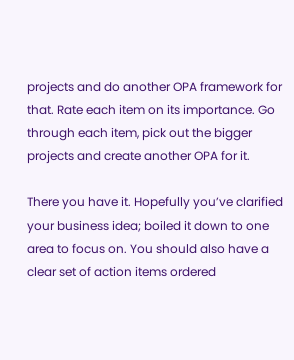projects and do another OPA framework for that. Rate each item on its importance. Go through each item, pick out the bigger projects and create another OPA for it.

There you have it. Hopefully you’ve clarified your business idea; boiled it down to one area to focus on. You should also have a clear set of action items ordered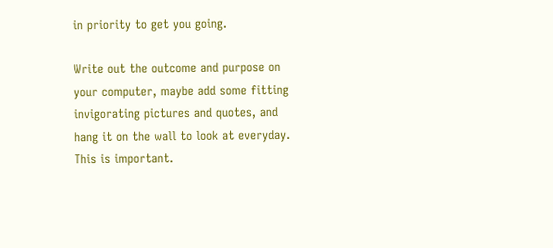in priority to get you going.

Write out the outcome and purpose on your computer, maybe add some fitting invigorating pictures and quotes, and hang it on the wall to look at everyday. This is important.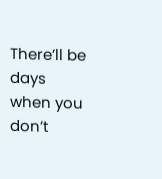There’ll be days when you don’t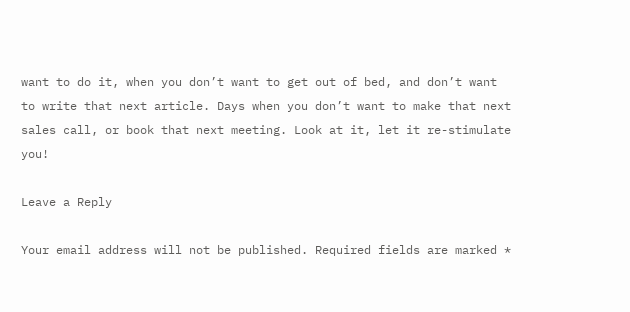want to do it, when you don’t want to get out of bed, and don’t want to write that next article. Days when you don’t want to make that next sales call, or book that next meeting. Look at it, let it re-stimulate you!

Leave a Reply

Your email address will not be published. Required fields are marked *